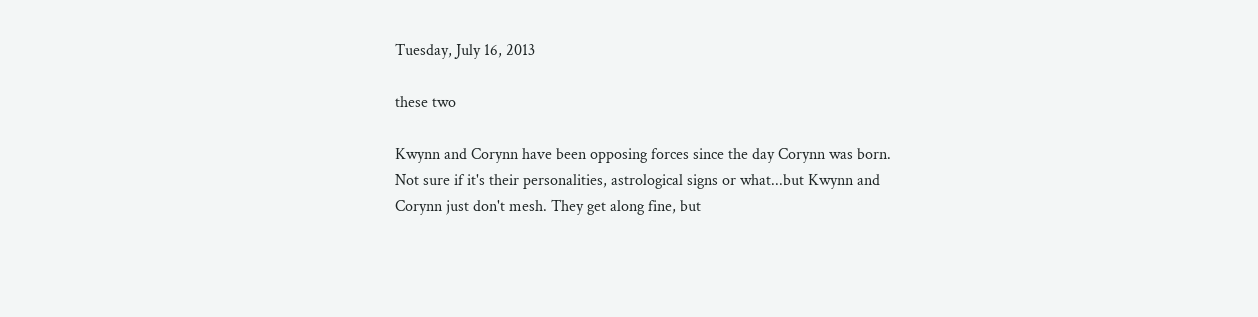Tuesday, July 16, 2013

these two

Kwynn and Corynn have been opposing forces since the day Corynn was born. Not sure if it's their personalities, astrological signs or what...but Kwynn and Corynn just don't mesh. They get along fine, but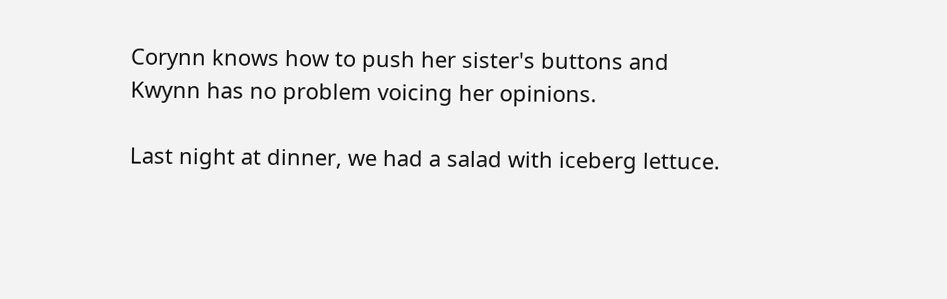Corynn knows how to push her sister's buttons and Kwynn has no problem voicing her opinions.

Last night at dinner, we had a salad with iceberg lettuce.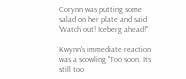Corynn was putting some salad on her plate and said 'Watch out! Iceberg ahead!"

Kwynn's immediate reaction was a scowling "Too soon. Its still too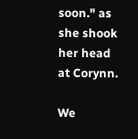soon." as she shook her head at Corynn.

We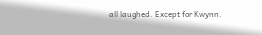all laughed. Except for Kwynn.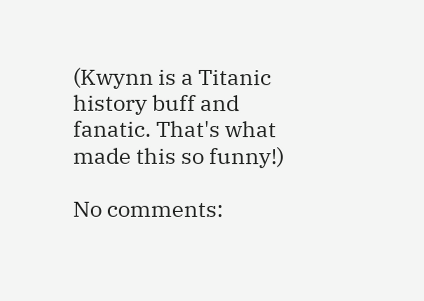(Kwynn is a Titanic history buff and fanatic. That's what made this so funny!)

No comments: